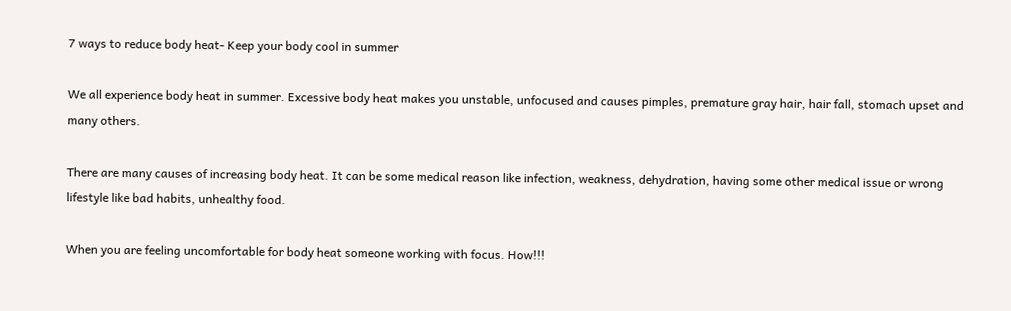7 ways to reduce body heat- Keep your body cool in summer

We all experience body heat in summer. Excessive body heat makes you unstable, unfocused and causes pimples, premature gray hair, hair fall, stomach upset and many others.

There are many causes of increasing body heat. It can be some medical reason like infection, weakness, dehydration, having some other medical issue or wrong lifestyle like bad habits, unhealthy food.

When you are feeling uncomfortable for body heat someone working with focus. How!!!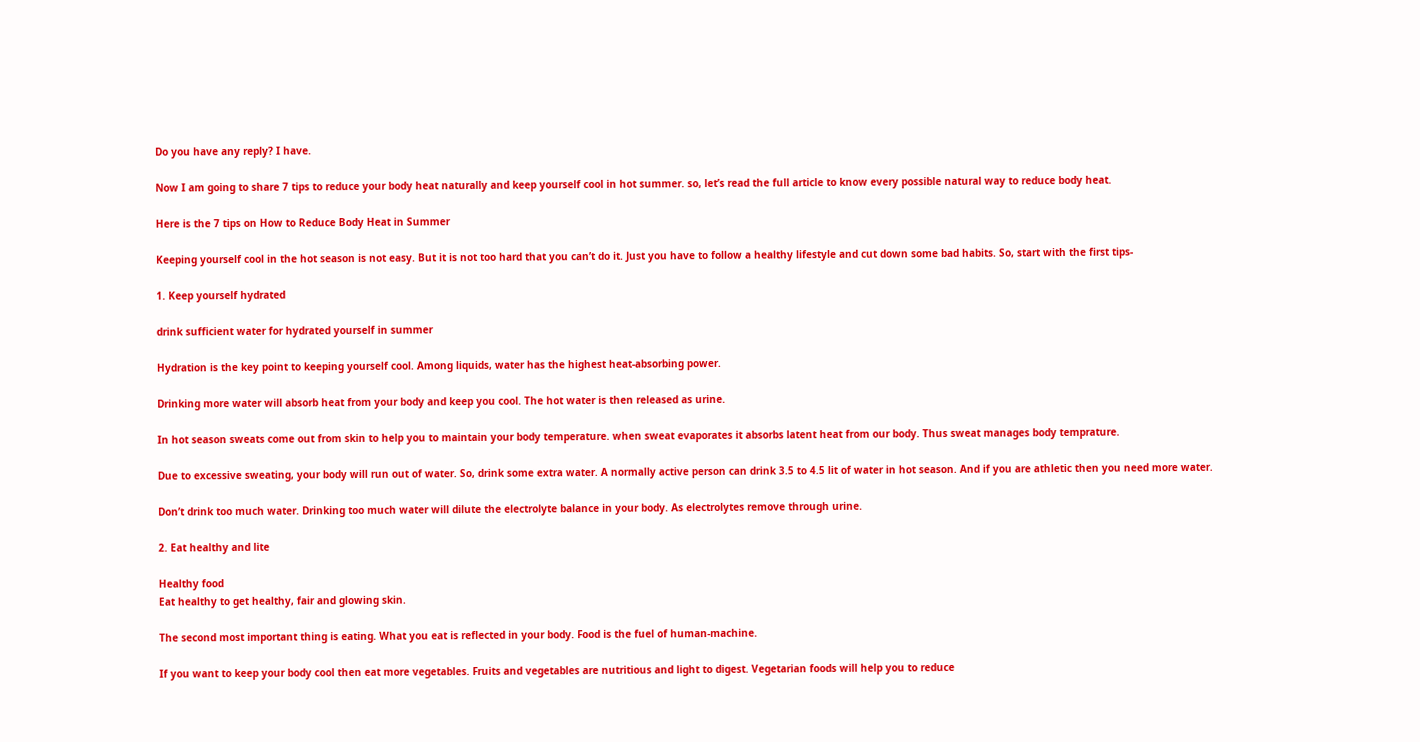Do you have any reply? I have.

Now I am going to share 7 tips to reduce your body heat naturally and keep yourself cool in hot summer. so, let’s read the full article to know every possible natural way to reduce body heat.

Here is the 7 tips on How to Reduce Body Heat in Summer

Keeping yourself cool in the hot season is not easy. But it is not too hard that you can’t do it. Just you have to follow a healthy lifestyle and cut down some bad habits. So, start with the first tips-

1. Keep yourself hydrated

drink sufficient water for hydrated yourself in summer

Hydration is the key point to keeping yourself cool. Among liquids, water has the highest heat-absorbing power.

Drinking more water will absorb heat from your body and keep you cool. The hot water is then released as urine.

In hot season sweats come out from skin to help you to maintain your body temperature. when sweat evaporates it absorbs latent heat from our body. Thus sweat manages body temprature.

Due to excessive sweating, your body will run out of water. So, drink some extra water. A normally active person can drink 3.5 to 4.5 lit of water in hot season. And if you are athletic then you need more water.

Don’t drink too much water. Drinking too much water will dilute the electrolyte balance in your body. As electrolytes remove through urine.

2. Eat healthy and lite

Healthy food
Eat healthy to get healthy, fair and glowing skin.

The second most important thing is eating. What you eat is reflected in your body. Food is the fuel of human-machine.

If you want to keep your body cool then eat more vegetables. Fruits and vegetables are nutritious and light to digest. Vegetarian foods will help you to reduce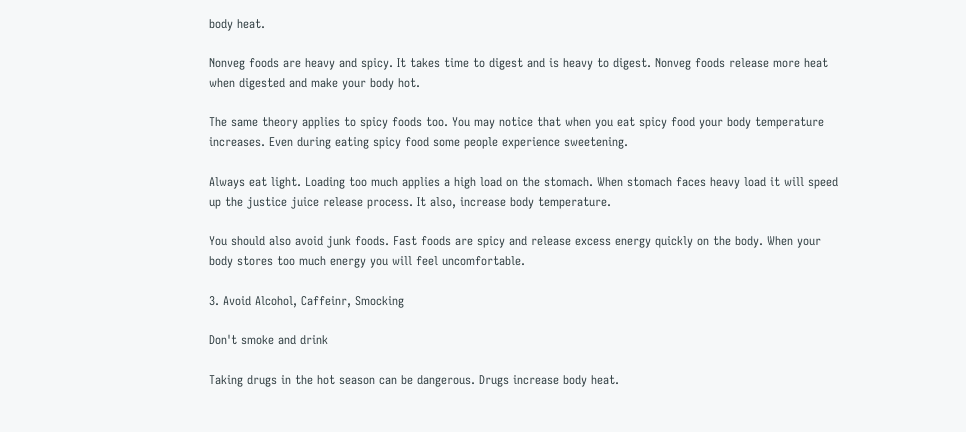body heat.

Nonveg foods are heavy and spicy. It takes time to digest and is heavy to digest. Nonveg foods release more heat when digested and make your body hot.

The same theory applies to spicy foods too. You may notice that when you eat spicy food your body temperature increases. Even during eating spicy food some people experience sweetening.

Always eat light. Loading too much applies a high load on the stomach. When stomach faces heavy load it will speed up the justice juice release process. It also, increase body temperature.

You should also avoid junk foods. Fast foods are spicy and release excess energy quickly on the body. When your body stores too much energy you will feel uncomfortable.

3. Avoid Alcohol, Caffeinr, Smocking

Don't smoke and drink

Taking drugs in the hot season can be dangerous. Drugs increase body heat.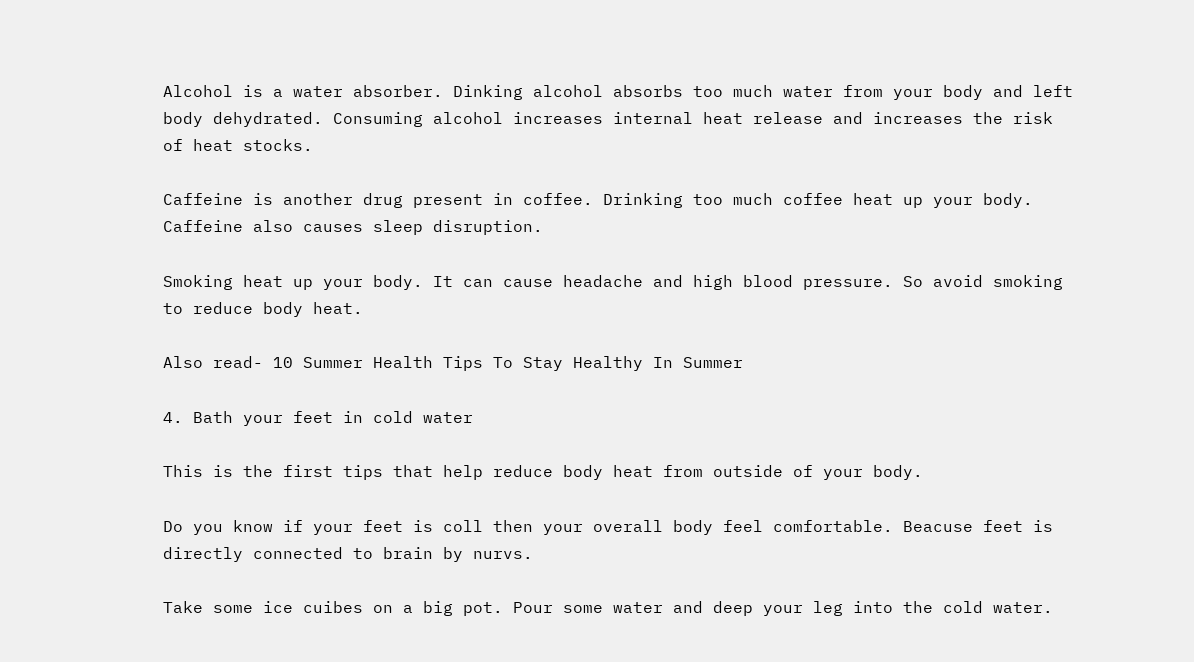Alcohol is a water absorber. Dinking alcohol absorbs too much water from your body and left body dehydrated. Consuming alcohol increases internal heat release and increases the risk of heat stocks.

Caffeine is another drug present in coffee. Drinking too much coffee heat up your body. Caffeine also causes sleep disruption.

Smoking heat up your body. It can cause headache and high blood pressure. So avoid smoking to reduce body heat.

Also read- 10 Summer Health Tips To Stay Healthy In Summer

4. Bath your feet in cold water

This is the first tips that help reduce body heat from outside of your body.

Do you know if your feet is coll then your overall body feel comfortable. Beacuse feet is directly connected to brain by nurvs.

Take some ice cuibes on a big pot. Pour some water and deep your leg into the cold water.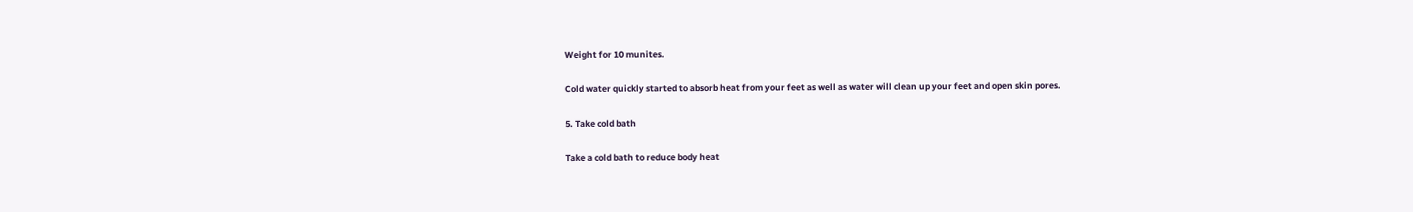Weight for 10 munites.

Cold water quickly started to absorb heat from your feet as well as water will clean up your feet and open skin pores.

5. Take cold bath

Take a cold bath to reduce body heat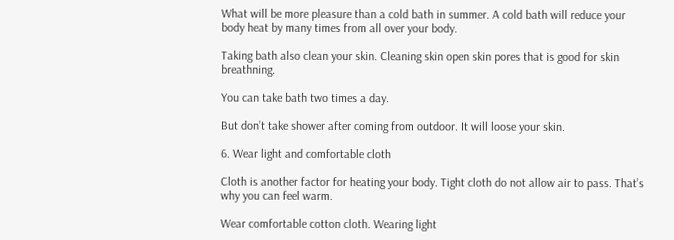What will be more pleasure than a cold bath in summer. A cold bath will reduce your body heat by many times from all over your body.

Taking bath also clean your skin. Cleaning skin open skin pores that is good for skin breathning.

You can take bath two times a day.

But don’t take shower after coming from outdoor. It will loose your skin.

6. Wear light and comfortable cloth

Cloth is another factor for heating your body. Tight cloth do not allow air to pass. That’s why you can feel warm.

Wear comfortable cotton cloth. Wearing light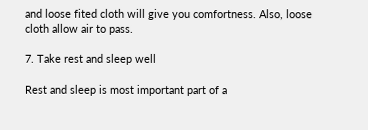and loose fited cloth will give you comfortness. Also, loose cloth allow air to pass.

7. Take rest and sleep well

Rest and sleep is most important part of a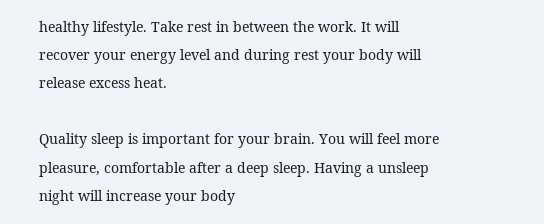healthy lifestyle. Take rest in between the work. It will recover your energy level and during rest your body will release excess heat.

Quality sleep is important for your brain. You will feel more pleasure, comfortable after a deep sleep. Having a unsleep night will increase your body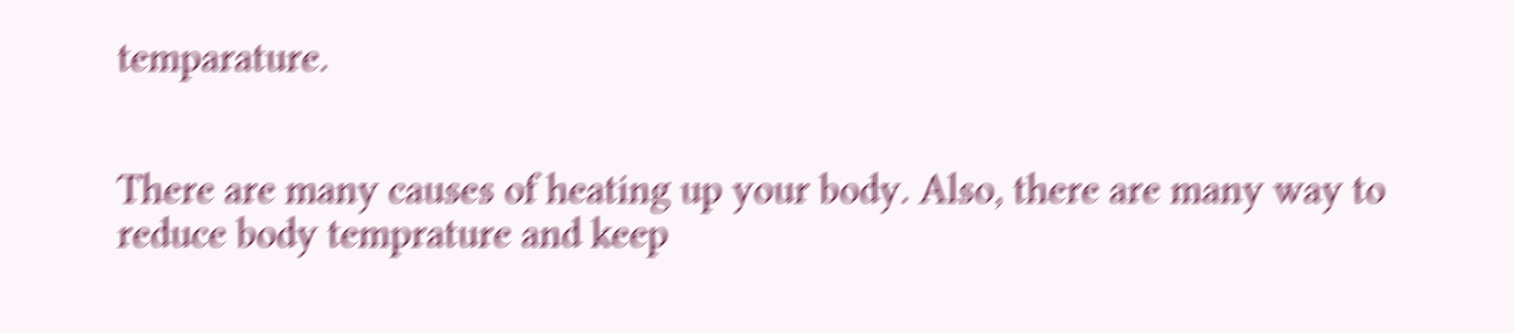temparature.


There are many causes of heating up your body. Also, there are many way to reduce body temprature and keep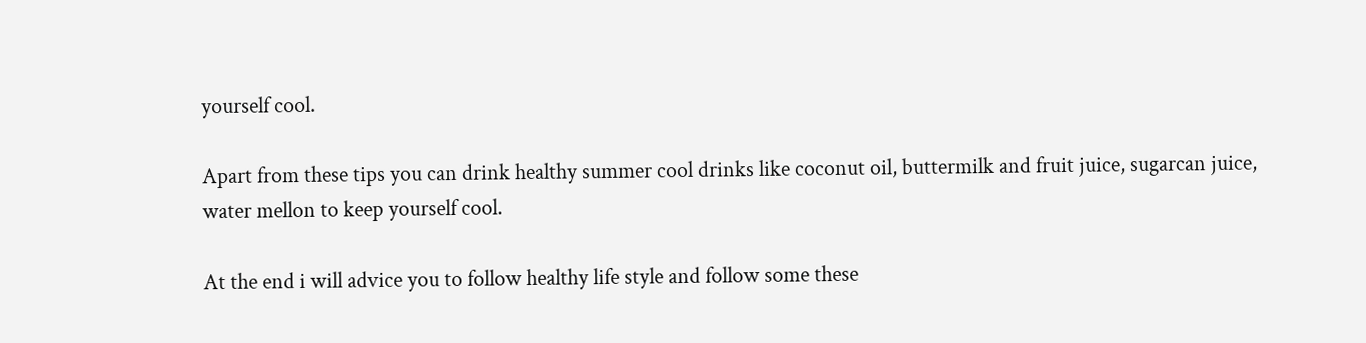yourself cool.

Apart from these tips you can drink healthy summer cool drinks like coconut oil, buttermilk and fruit juice, sugarcan juice, water mellon to keep yourself cool.

At the end i will advice you to follow healthy life style and follow some these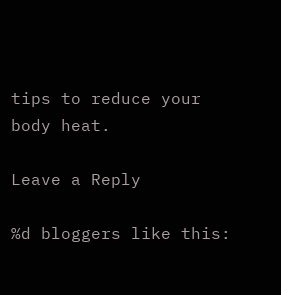tips to reduce your body heat.

Leave a Reply

%d bloggers like this: